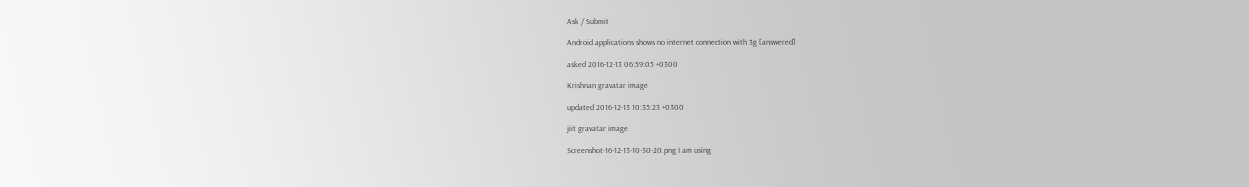Ask / Submit

Android applications shows no internet connection with 3g [answered]

asked 2016-12-13 06:59:05 +0300

Krishnan gravatar image

updated 2016-12-13 10:35:23 +0300

jiit gravatar image

Screenshot-16-12-13-10-30-20.png I am using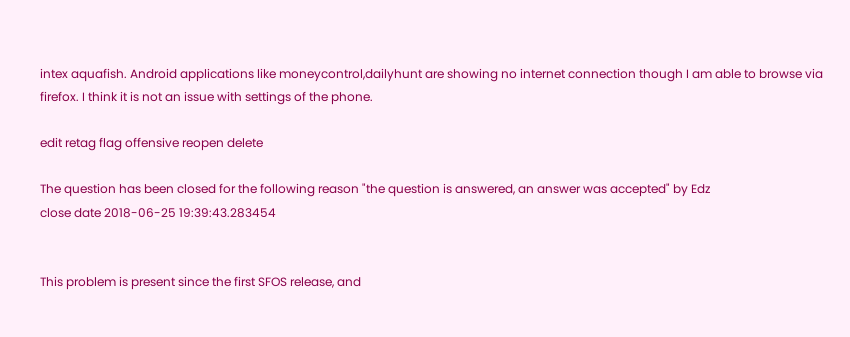intex aquafish. Android applications like moneycontrol,dailyhunt are showing no internet connection though I am able to browse via firefox. I think it is not an issue with settings of the phone.

edit retag flag offensive reopen delete

The question has been closed for the following reason "the question is answered, an answer was accepted" by Edz
close date 2018-06-25 19:39:43.283454


This problem is present since the first SFOS release, and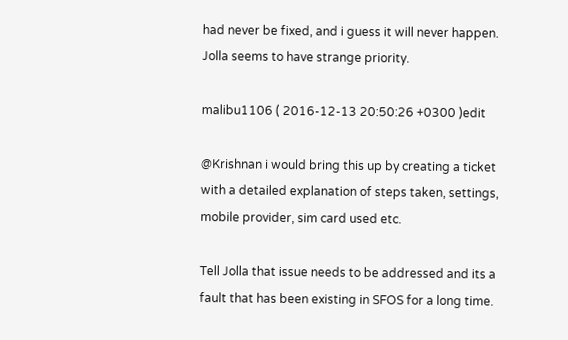had never be fixed, and i guess it will never happen. Jolla seems to have strange priority.

malibu1106 ( 2016-12-13 20:50:26 +0300 )edit

@Krishnan i would bring this up by creating a ticket with a detailed explanation of steps taken, settings, mobile provider, sim card used etc.

Tell Jolla that issue needs to be addressed and its a fault that has been existing in SFOS for a long time.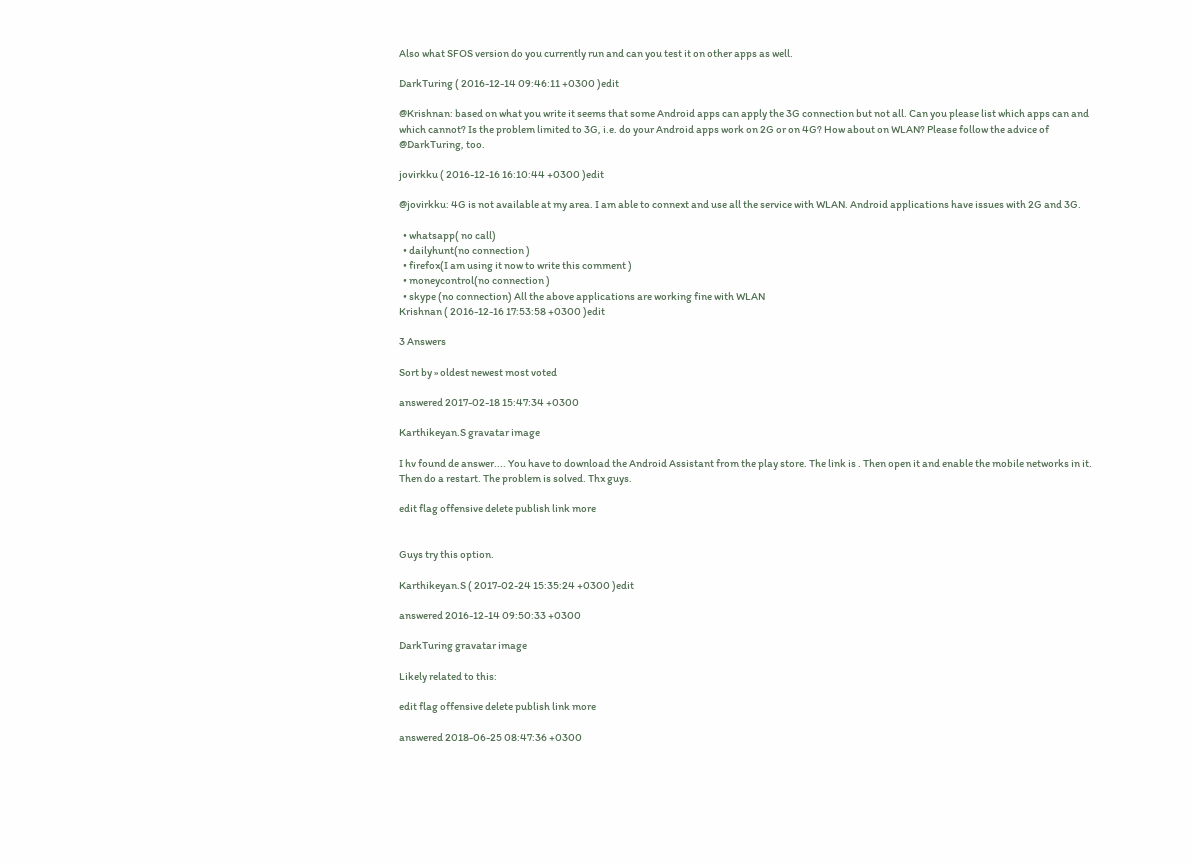Also what SFOS version do you currently run and can you test it on other apps as well.

DarkTuring ( 2016-12-14 09:46:11 +0300 )edit

@Krishnan: based on what you write it seems that some Android apps can apply the 3G connection but not all. Can you please list which apps can and which cannot? Is the problem limited to 3G, i.e. do your Android apps work on 2G or on 4G? How about on WLAN? Please follow the advice of @DarkTuring, too.

jovirkku ( 2016-12-16 16:10:44 +0300 )edit

@jovirkku: 4G is not available at my area. I am able to connext and use all the service with WLAN. Android applications have issues with 2G and 3G.

  • whatsapp( no call)
  • dailyhunt(no connection )
  • firefox(I am using it now to write this comment )
  • moneycontrol(no connection )
  • skype (no connection) All the above applications are working fine with WLAN
Krishnan ( 2016-12-16 17:53:58 +0300 )edit

3 Answers

Sort by » oldest newest most voted

answered 2017-02-18 15:47:34 +0300

Karthikeyan.S gravatar image

I hv found de answer.... You have to download the Android Assistant from the play store. The link is . Then open it and enable the mobile networks in it. Then do a restart. The problem is solved. Thx guys.

edit flag offensive delete publish link more


Guys try this option.

Karthikeyan.S ( 2017-02-24 15:35:24 +0300 )edit

answered 2016-12-14 09:50:33 +0300

DarkTuring gravatar image

Likely related to this:

edit flag offensive delete publish link more

answered 2018-06-25 08:47:36 +0300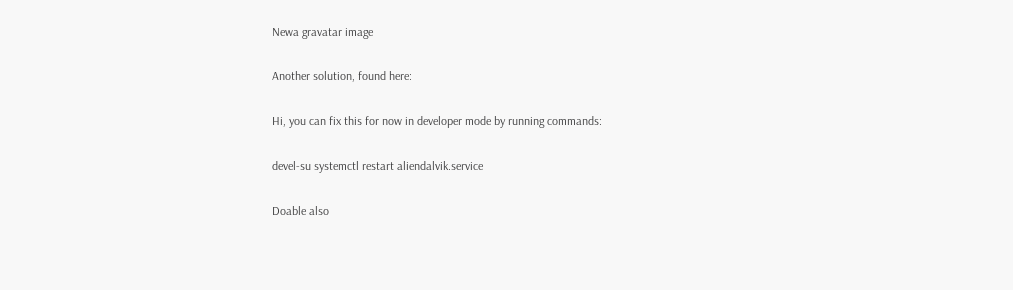Newa gravatar image

Another solution, found here:

Hi, you can fix this for now in developer mode by running commands:

devel-su systemctl restart aliendalvik.service

Doable also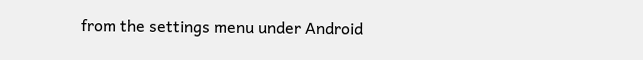from the settings menu under Android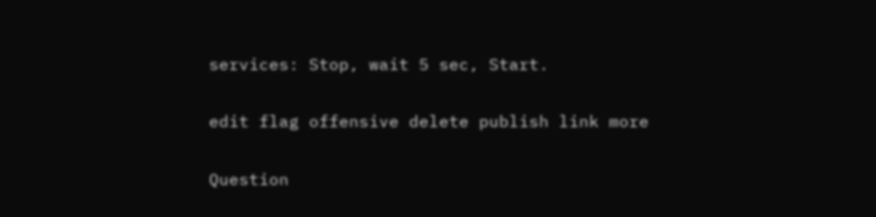services: Stop, wait 5 sec, Start.

edit flag offensive delete publish link more

Question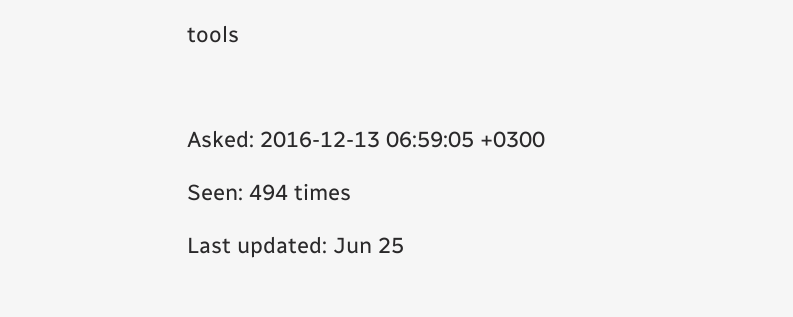tools



Asked: 2016-12-13 06:59:05 +0300

Seen: 494 times

Last updated: Jun 25